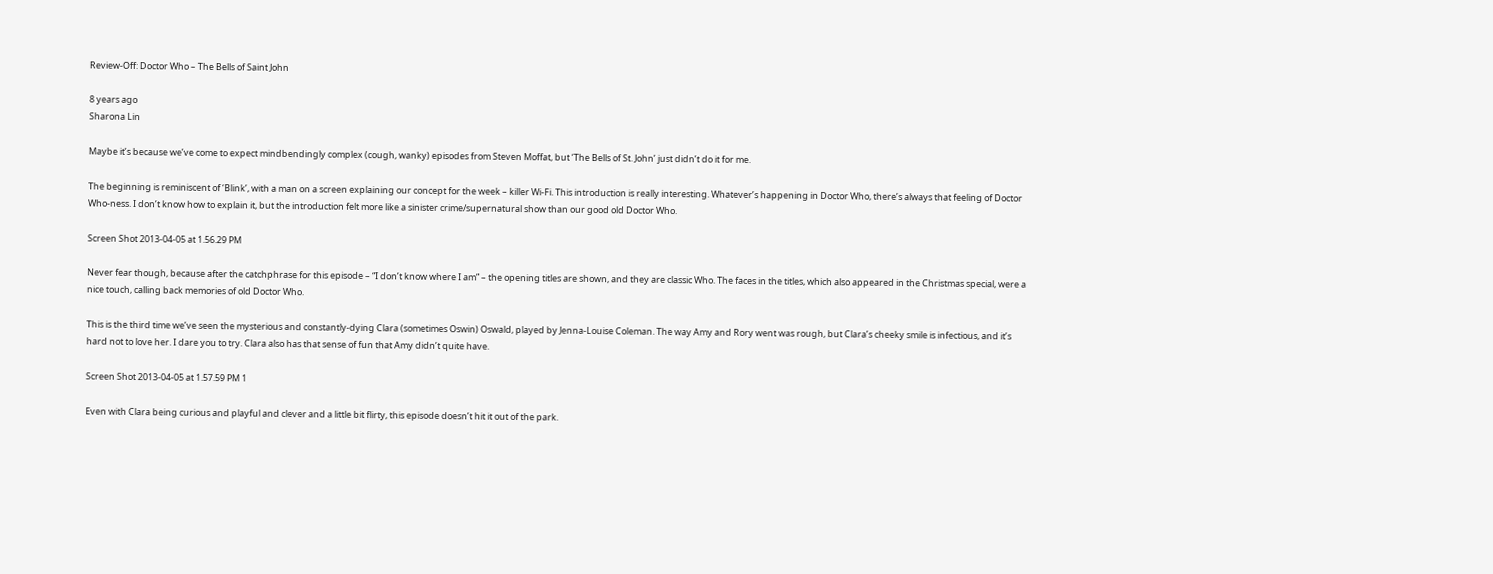Review-Off: Doctor Who – The Bells of Saint John

8 years ago
Sharona Lin

Maybe it’s because we’ve come to expect mindbendingly complex (cough, wanky) episodes from Steven Moffat, but ‘The Bells of St. John’ just didn’t do it for me.

The beginning is reminiscent of ‘Blink’, with a man on a screen explaining our concept for the week – killer Wi-Fi. This introduction is really interesting. Whatever’s happening in Doctor Who, there’s always that feeling of Doctor Who-ness. I don’t know how to explain it, but the introduction felt more like a sinister crime/supernatural show than our good old Doctor Who.

Screen Shot 2013-04-05 at 1.56.29 PM

Never fear though, because after the catchphrase for this episode – “I don’t know where I am” – the opening titles are shown, and they are classic Who. The faces in the titles, which also appeared in the Christmas special, were a nice touch, calling back memories of old Doctor Who.

This is the third time we’ve seen the mysterious and constantly-dying Clara (sometimes Oswin) Oswald, played by Jenna-Louise Coleman. The way Amy and Rory went was rough, but Clara’s cheeky smile is infectious, and it’s hard not to love her. I dare you to try. Clara also has that sense of fun that Amy didn’t quite have.

Screen Shot 2013-04-05 at 1.57.59 PM 1

Even with Clara being curious and playful and clever and a little bit flirty, this episode doesn’t hit it out of the park.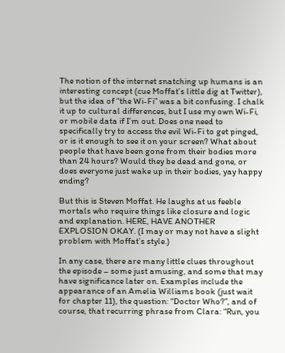The notion of the internet snatching up humans is an interesting concept (cue Moffat’s little dig at Twitter), but the idea of “the Wi-Fi” was a bit confusing. I chalk it up to cultural differences, but I use my own Wi-Fi, or mobile data if I’m out. Does one need to specifically try to access the evil Wi-Fi to get pinged, or is it enough to see it on your screen? What about people that have been gone from their bodies more than 24 hours? Would they be dead and gone, or does everyone just wake up in their bodies, yay happy ending?

But this is Steven Moffat. He laughs at us feeble mortals who require things like closure and logic and explanation. HERE, HAVE ANOTHER EXPLOSION OKAY. (I may or may not have a slight problem with Moffat’s style.)

In any case, there are many little clues throughout the episode – some just amusing, and some that may have significance later on. Examples include the appearance of an Amelia Williams book (just wait for chapter 11), the question: “Doctor Who?”, and of course, that recurring phrase from Clara: “Run, you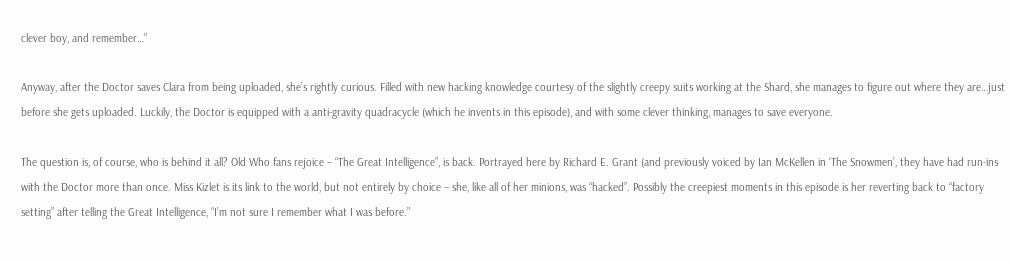clever boy, and remember…”

Anyway, after the Doctor saves Clara from being uploaded, she’s rightly curious. Filled with new hacking knowledge courtesy of the slightly creepy suits working at the Shard, she manages to figure out where they are…just before she gets uploaded. Luckily, the Doctor is equipped with a anti-gravity quadracycle (which he invents in this episode), and with some clever thinking, manages to save everyone.

The question is, of course, who is behind it all? Old Who fans rejoice – “The Great Intelligence”, is back. Portrayed here by Richard E. Grant (and previously voiced by Ian McKellen in ‘The Snowmen’, they have had run-ins with the Doctor more than once. Miss Kizlet is its link to the world, but not entirely by choice – she, like all of her minions, was “hacked”. Possibly the creepiest moments in this episode is her reverting back to “factory setting” after telling the Great Intelligence, “I’m not sure I remember what I was before.”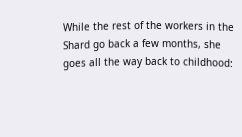While the rest of the workers in the Shard go back a few months, she goes all the way back to childhood: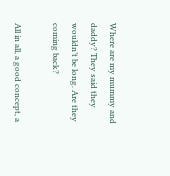Where are my mummy and daddy? They said they wouldn’t be long. Are they coming back?

All in all, a good concept, a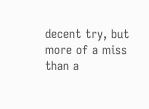decent try, but more of a miss than a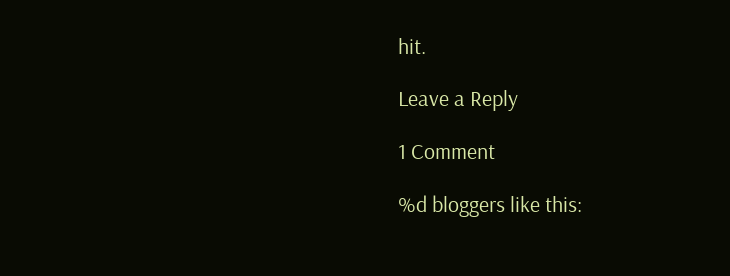hit.

Leave a Reply

1 Comment

%d bloggers like this: